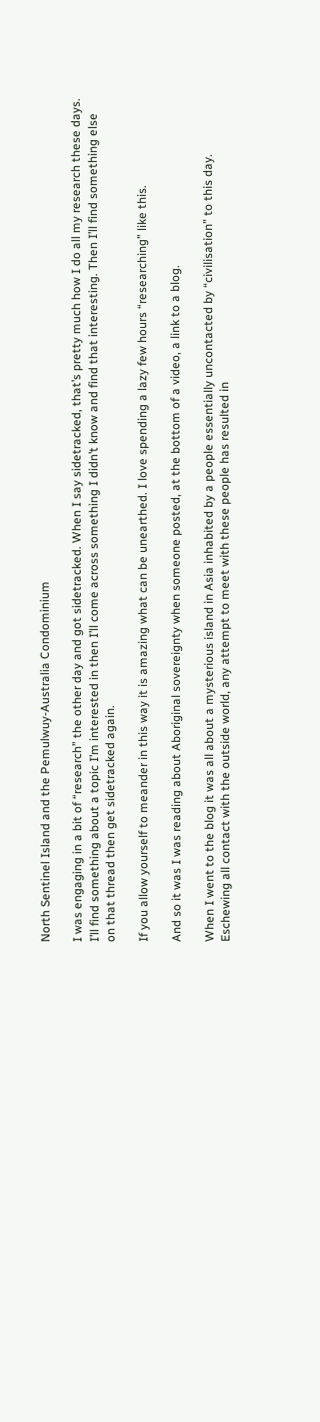North Sentinel Island and the Pemulwuy-Australia Condominium

I was engaging in a bit of “research” the other day and got sidetracked. When I say sidetracked, that’s pretty much how I do all my research these days. I’ll find something about a topic I’m interested in then I’ll come across something I didn’t know and find that interesting. Then I’ll find something else on that thread then get sidetracked again.

If you allow yourself to meander in this way it is amazing what can be unearthed. I love spending a lazy few hours “researching” like this.

And so it was I was reading about Aboriginal sovereignty when someone posted, at the bottom of a video, a link to a blog.

When I went to the blog it was all about a mysterious island in Asia inhabited by a people essentially uncontacted by “civilisation” to this day. Eschewing all contact with the outside world, any attempt to meet with these people has resulted in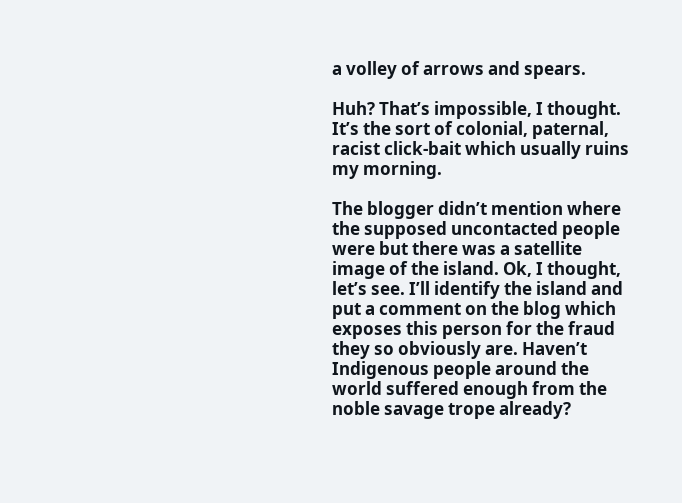a volley of arrows and spears.

Huh? That’s impossible, I thought. It’s the sort of colonial, paternal, racist click-bait which usually ruins my morning.

The blogger didn’t mention where the supposed uncontacted people were but there was a satellite image of the island. Ok, I thought, let’s see. I’ll identify the island and put a comment on the blog which exposes this person for the fraud they so obviously are. Haven’t Indigenous people around the world suffered enough from the noble savage trope already?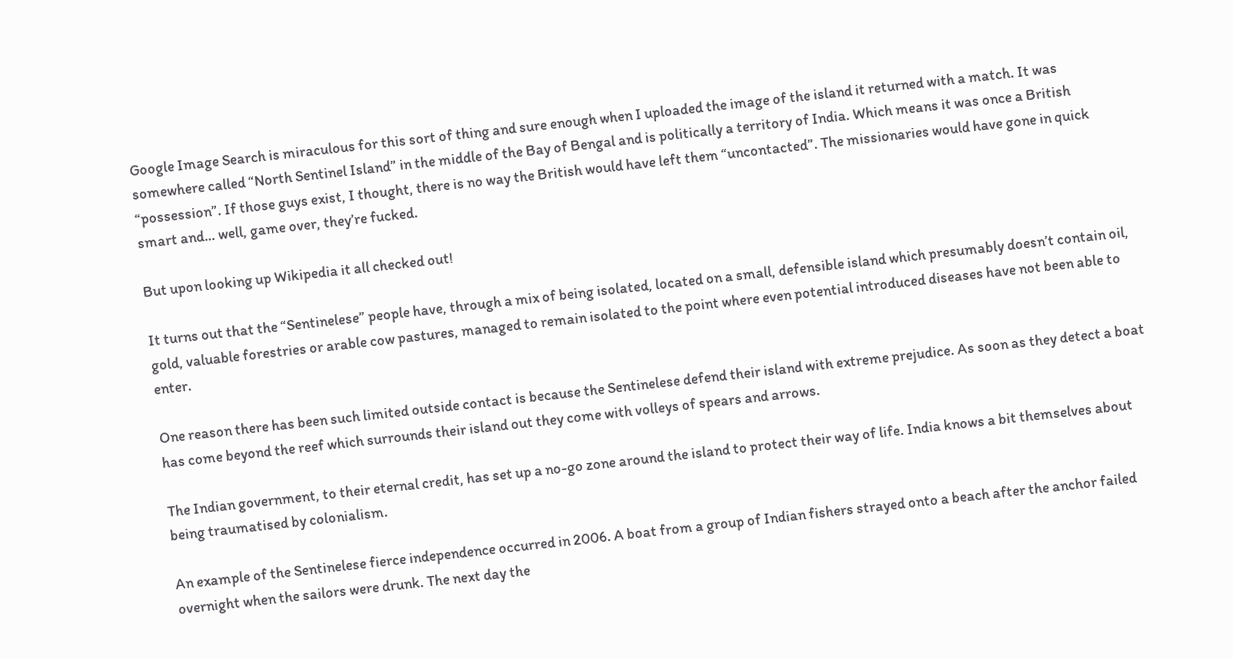Google Image Search is miraculous for this sort of thing and sure enough when I uploaded the image of the island it returned with a match. It was somewhere called “North Sentinel Island” in the middle of the Bay of Bengal and is politically a territory of India. Which means it was once a British “possession”. If those guys exist, I thought, there is no way the British would have left them “uncontacted”. The missionaries would have gone in quick smart and… well, game over, they’re fucked.

But upon looking up Wikipedia it all checked out!

It turns out that the “Sentinelese” people have, through a mix of being isolated, located on a small, defensible island which presumably doesn’t contain oil, gold, valuable forestries or arable cow pastures, managed to remain isolated to the point where even potential introduced diseases have not been able to enter.

One reason there has been such limited outside contact is because the Sentinelese defend their island with extreme prejudice. As soon as they detect a boat has come beyond the reef which surrounds their island out they come with volleys of spears and arrows.

The Indian government, to their eternal credit, has set up a no-go zone around the island to protect their way of life. India knows a bit themselves about being traumatised by colonialism.

An example of the Sentinelese fierce independence occurred in 2006. A boat from a group of Indian fishers strayed onto a beach after the anchor failed overnight when the sailors were drunk. The next day the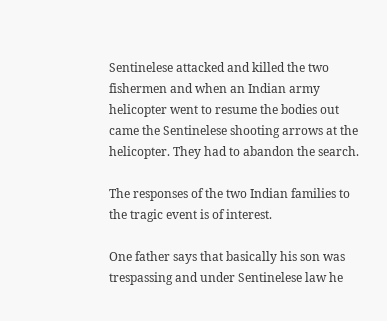Sentinelese attacked and killed the two fishermen and when an Indian army helicopter went to resume the bodies out came the Sentinelese shooting arrows at the helicopter. They had to abandon the search.

The responses of the two Indian families to the tragic event is of interest.

One father says that basically his son was trespassing and under Sentinelese law he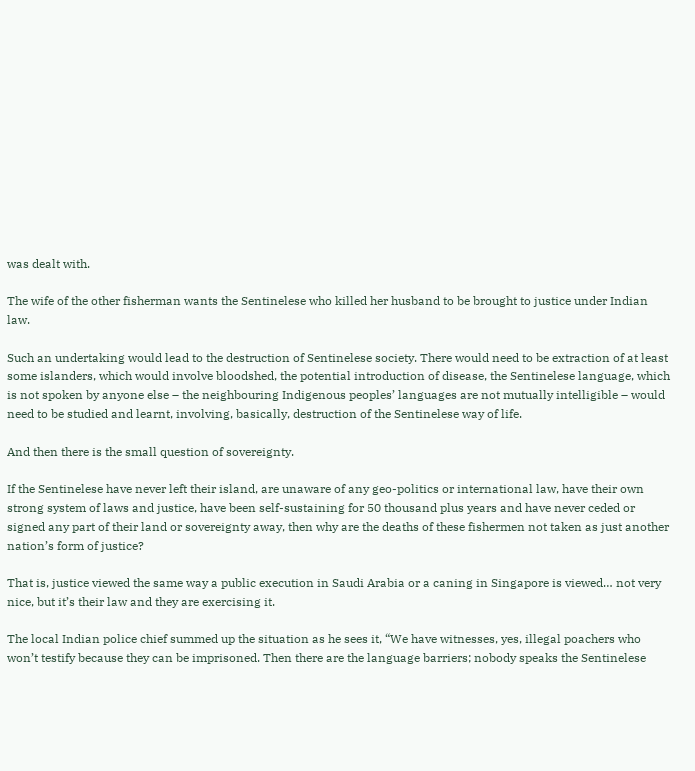was dealt with.

The wife of the other fisherman wants the Sentinelese who killed her husband to be brought to justice under Indian law.

Such an undertaking would lead to the destruction of Sentinelese society. There would need to be extraction of at least some islanders, which would involve bloodshed, the potential introduction of disease, the Sentinelese language, which is not spoken by anyone else – the neighbouring Indigenous peoples’ languages are not mutually intelligible – would need to be studied and learnt, involving, basically, destruction of the Sentinelese way of life.

And then there is the small question of sovereignty.

If the Sentinelese have never left their island, are unaware of any geo-politics or international law, have their own strong system of laws and justice, have been self-sustaining for 50 thousand plus years and have never ceded or signed any part of their land or sovereignty away, then why are the deaths of these fishermen not taken as just another nation’s form of justice?

That is, justice viewed the same way a public execution in Saudi Arabia or a caning in Singapore is viewed… not very nice, but it’s their law and they are exercising it.

The local Indian police chief summed up the situation as he sees it, “We have witnesses, yes, illegal poachers who won’t testify because they can be imprisoned. Then there are the language barriers; nobody speaks the Sentinelese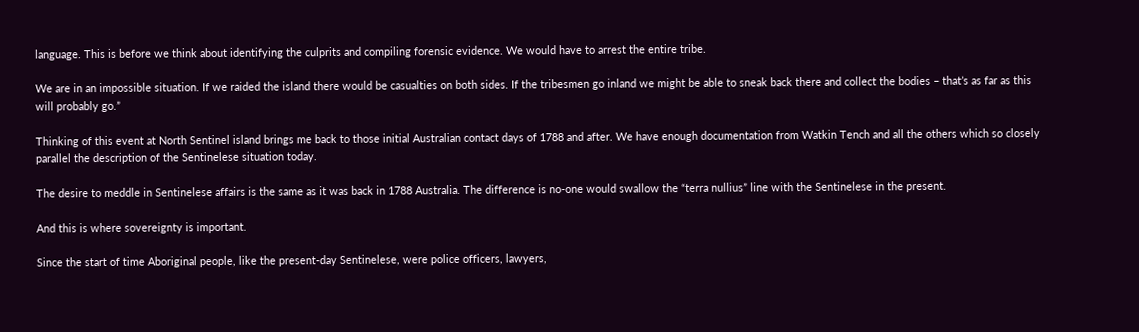language. This is before we think about identifying the culprits and compiling forensic evidence. We would have to arrest the entire tribe.

We are in an impossible situation. If we raided the island there would be casualties on both sides. If the tribesmen go inland we might be able to sneak back there and collect the bodies – that’s as far as this will probably go.”

Thinking of this event at North Sentinel island brings me back to those initial Australian contact days of 1788 and after. We have enough documentation from Watkin Tench and all the others which so closely parallel the description of the Sentinelese situation today.

The desire to meddle in Sentinelese affairs is the same as it was back in 1788 Australia. The difference is no-one would swallow the “terra nullius” line with the Sentinelese in the present.

And this is where sovereignty is important.

Since the start of time Aboriginal people, like the present-day Sentinelese, were police officers, lawyers,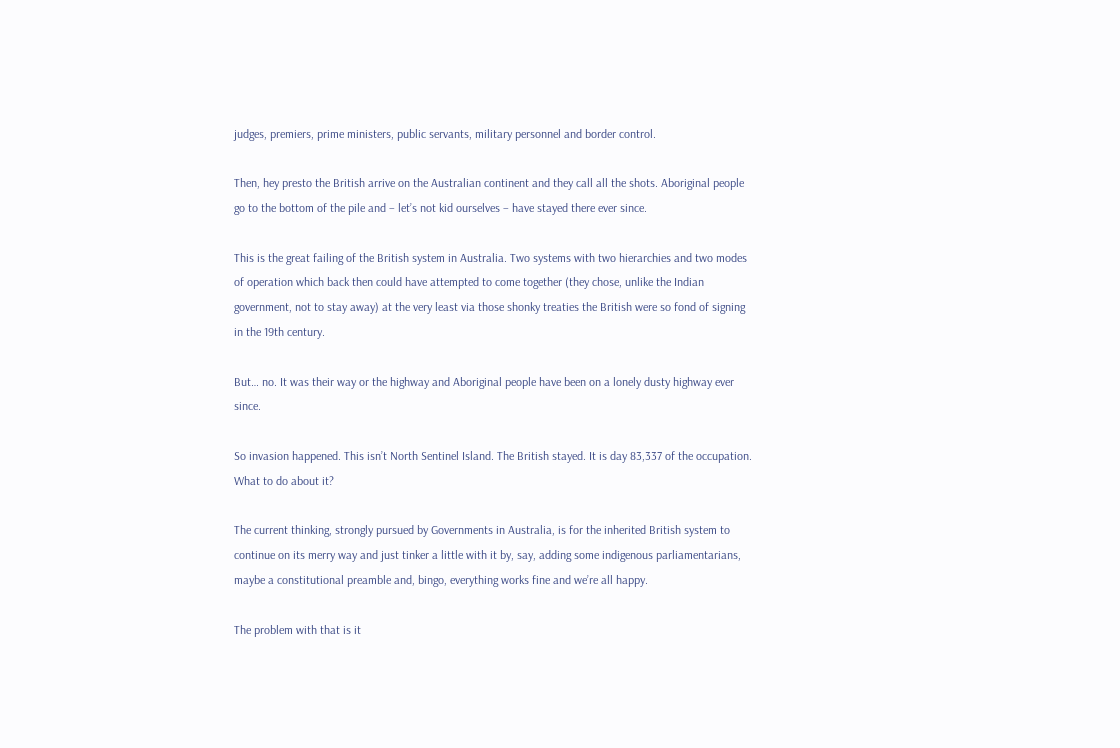judges, premiers, prime ministers, public servants, military personnel and border control.

Then, hey presto the British arrive on the Australian continent and they call all the shots. Aboriginal people go to the bottom of the pile and – let’s not kid ourselves – have stayed there ever since.

This is the great failing of the British system in Australia. Two systems with two hierarchies and two modes of operation which back then could have attempted to come together (they chose, unlike the Indian government, not to stay away) at the very least via those shonky treaties the British were so fond of signing in the 19th century.

But… no. It was their way or the highway and Aboriginal people have been on a lonely dusty highway ever since.

So invasion happened. This isn’t North Sentinel Island. The British stayed. It is day 83,337 of the occupation. What to do about it?

The current thinking, strongly pursued by Governments in Australia, is for the inherited British system to continue on its merry way and just tinker a little with it by, say, adding some indigenous parliamentarians, maybe a constitutional preamble and, bingo, everything works fine and we’re all happy.

The problem with that is it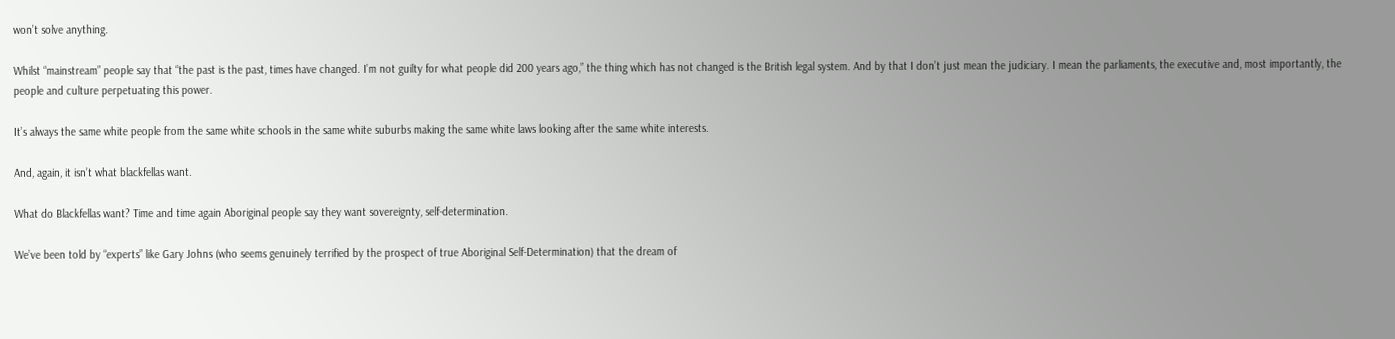won’t solve anything.

Whilst “mainstream” people say that “the past is the past, times have changed. I’m not guilty for what people did 200 years ago,” the thing which has not changed is the British legal system. And by that I don’t just mean the judiciary. I mean the parliaments, the executive and, most importantly, the people and culture perpetuating this power.

It’s always the same white people from the same white schools in the same white suburbs making the same white laws looking after the same white interests.

And, again, it isn’t what blackfellas want.

What do Blackfellas want? Time and time again Aboriginal people say they want sovereignty, self-determination.

We’ve been told by “experts” like Gary Johns (who seems genuinely terrified by the prospect of true Aboriginal Self-Determination) that the dream of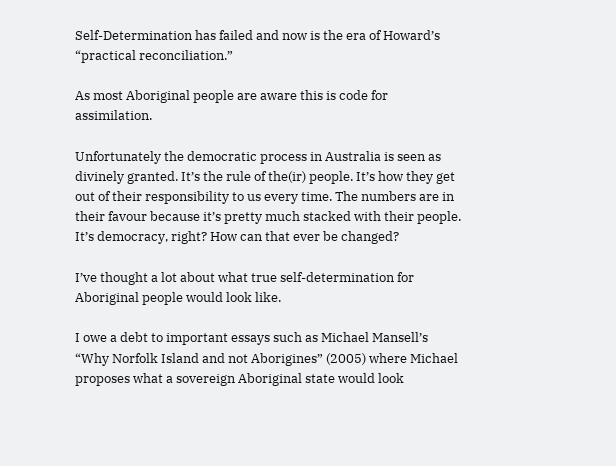Self-Determination has failed and now is the era of Howard’s “practical reconciliation.”

As most Aboriginal people are aware this is code for assimilation.

Unfortunately the democratic process in Australia is seen as divinely granted. It’s the rule of the(ir) people. It’s how they get out of their responsibility to us every time. The numbers are in their favour because it’s pretty much stacked with their people. It’s democracy, right? How can that ever be changed?

I’ve thought a lot about what true self-determination for Aboriginal people would look like.

I owe a debt to important essays such as Michael Mansell’s “Why Norfolk Island and not Aborigines” (2005) where Michael proposes what a sovereign Aboriginal state would look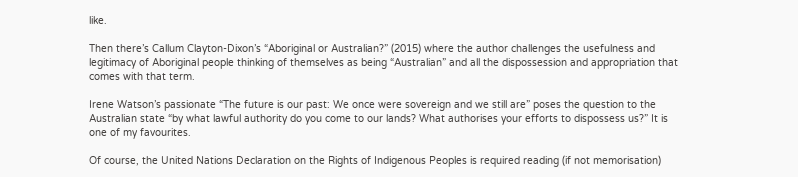like.

Then there’s Callum Clayton-Dixon’s “Aboriginal or Australian?” (2015) where the author challenges the usefulness and legitimacy of Aboriginal people thinking of themselves as being “Australian” and all the dispossession and appropriation that comes with that term.

Irene Watson’s passionate “The future is our past: We once were sovereign and we still are” poses the question to the Australian state “by what lawful authority do you come to our lands? What authorises your efforts to dispossess us?” It is one of my favourites.

Of course, the United Nations Declaration on the Rights of Indigenous Peoples is required reading (if not memorisation)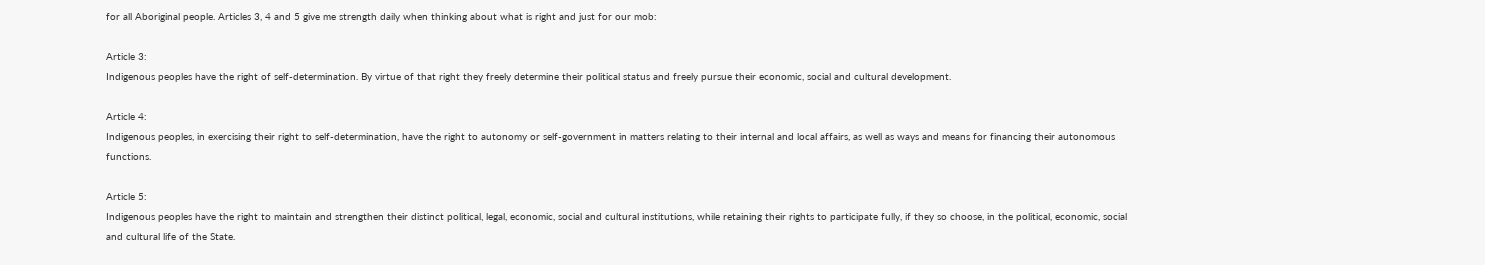for all Aboriginal people. Articles 3, 4 and 5 give me strength daily when thinking about what is right and just for our mob:

Article 3:
Indigenous peoples have the right of self-determination. By virtue of that right they freely determine their political status and freely pursue their economic, social and cultural development.

Article 4:
Indigenous peoples, in exercising their right to self-determination, have the right to autonomy or self-government in matters relating to their internal and local affairs, as well as ways and means for financing their autonomous functions.

Article 5:
Indigenous peoples have the right to maintain and strengthen their distinct political, legal, economic, social and cultural institutions, while retaining their rights to participate fully, if they so choose, in the political, economic, social and cultural life of the State.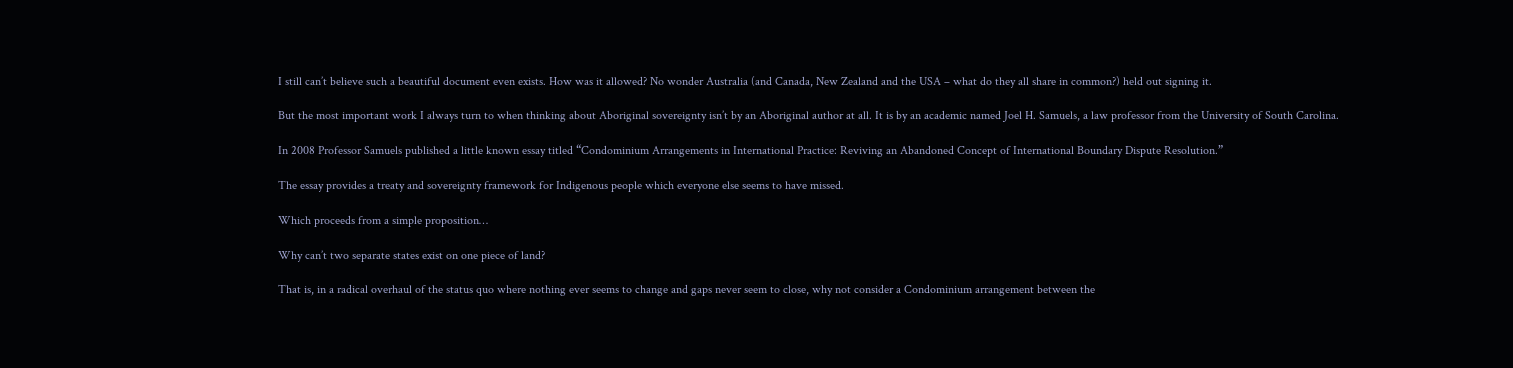I still can’t believe such a beautiful document even exists. How was it allowed? No wonder Australia (and Canada, New Zealand and the USA – what do they all share in common?) held out signing it.

But the most important work I always turn to when thinking about Aboriginal sovereignty isn’t by an Aboriginal author at all. It is by an academic named Joel H. Samuels, a law professor from the University of South Carolina.

In 2008 Professor Samuels published a little known essay titled “Condominium Arrangements in International Practice: Reviving an Abandoned Concept of International Boundary Dispute Resolution.”

The essay provides a treaty and sovereignty framework for Indigenous people which everyone else seems to have missed.

Which proceeds from a simple proposition…

Why can’t two separate states exist on one piece of land?

That is, in a radical overhaul of the status quo where nothing ever seems to change and gaps never seem to close, why not consider a Condominium arrangement between the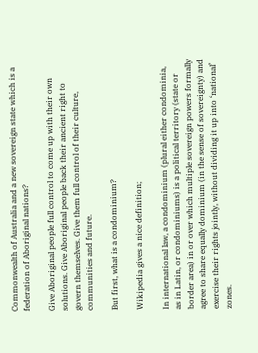Commonwealth of Australia and a new sovereign state which is a federation of Aboriginal nations?

Give Aboriginal people full control to come up with their own solutions. Give Aboriginal people back their ancient right to govern themselves. Give them full control of their culture, communities and future.

But first, what is a condominium?

Wikipedia gives a nice definition;

In international law, a condominium (plural either condominia, as in Latin, or condominiums) is a political territory (state or border area) in or over which multiple sovereign powers formally agree to share equally dominium (in the sense of sovereignty) and exercise their rights jointly, without dividing it up into ‘national’ zones.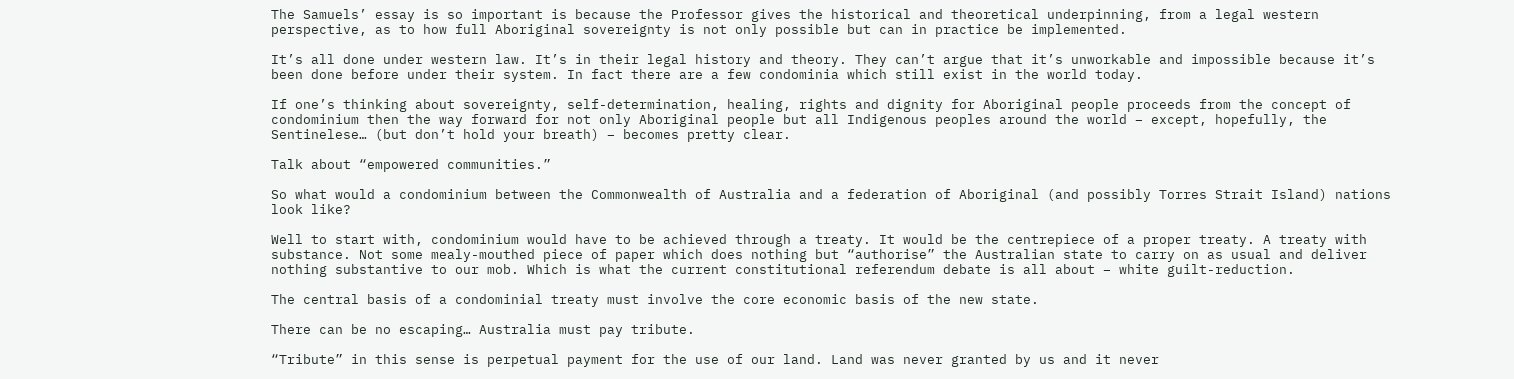The Samuels’ essay is so important is because the Professor gives the historical and theoretical underpinning, from a legal western perspective, as to how full Aboriginal sovereignty is not only possible but can in practice be implemented.

It’s all done under western law. It’s in their legal history and theory. They can’t argue that it’s unworkable and impossible because it’s been done before under their system. In fact there are a few condominia which still exist in the world today.

If one’s thinking about sovereignty, self-determination, healing, rights and dignity for Aboriginal people proceeds from the concept of condominium then the way forward for not only Aboriginal people but all Indigenous peoples around the world – except, hopefully, the Sentinelese… (but don’t hold your breath) – becomes pretty clear.

Talk about “empowered communities.”

So what would a condominium between the Commonwealth of Australia and a federation of Aboriginal (and possibly Torres Strait Island) nations look like?

Well to start with, condominium would have to be achieved through a treaty. It would be the centrepiece of a proper treaty. A treaty with substance. Not some mealy-mouthed piece of paper which does nothing but “authorise” the Australian state to carry on as usual and deliver nothing substantive to our mob. Which is what the current constitutional referendum debate is all about – white guilt-reduction.

The central basis of a condominial treaty must involve the core economic basis of the new state.

There can be no escaping… Australia must pay tribute.

“Tribute” in this sense is perpetual payment for the use of our land. Land was never granted by us and it never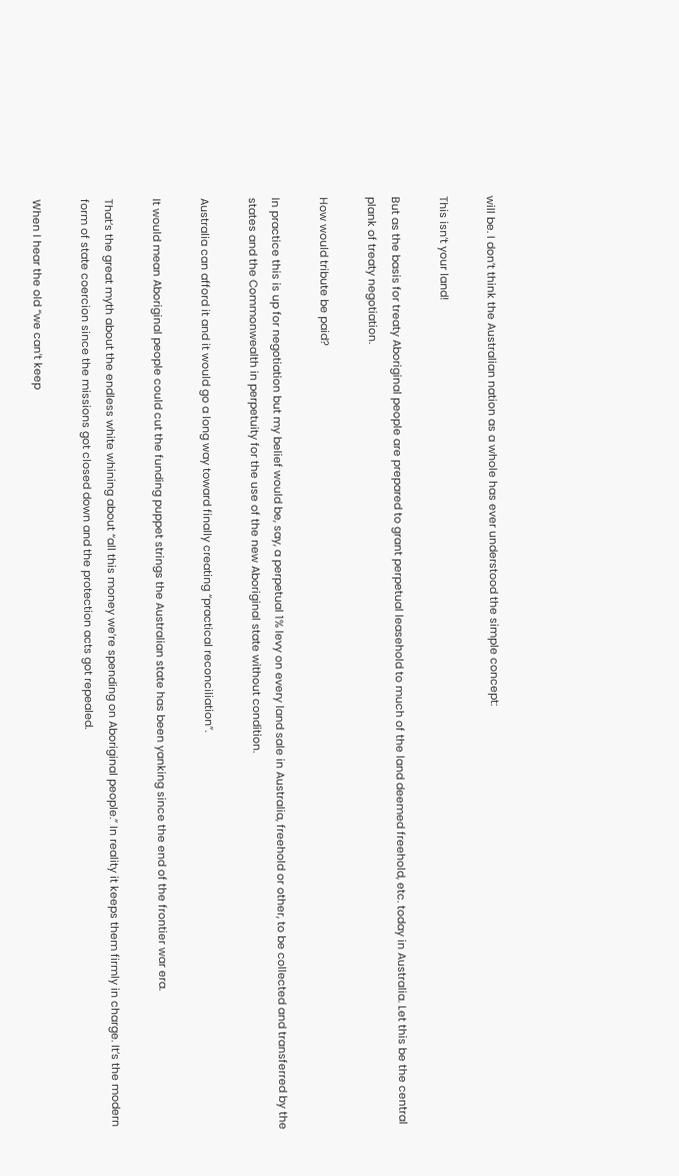will be. I don’t think the Australian nation as a whole has ever understood the simple concept:

This isn’t your land!

But as the basis for treaty Aboriginal people are prepared to grant perpetual leasehold to much of the land deemed freehold, etc. today in Australia. Let this be the central plank of treaty negotiation.

How would tribute be paid?

In practice this is up for negotiation but my belief would be, say, a perpetual 1% levy on every land sale in Australia, freehold or other, to be collected and transferred by the states and the Commonwealth in perpetuity for the use of the new Aboriginal state without condition.

Australia can afford it and it would go a long way toward finally creating “practical reconciliation”.

It would mean Aboriginal people could cut the funding puppet strings the Australian state has been yanking since the end of the frontier war era.

That’s the great myth about the endless white whining about “all this money we’re spending on Aboriginal people.” In reality it keeps them firmly in charge. It’s the modern form of state coercion since the missions got closed down and the protection acts got repealed.

When I hear the old “we can’t keep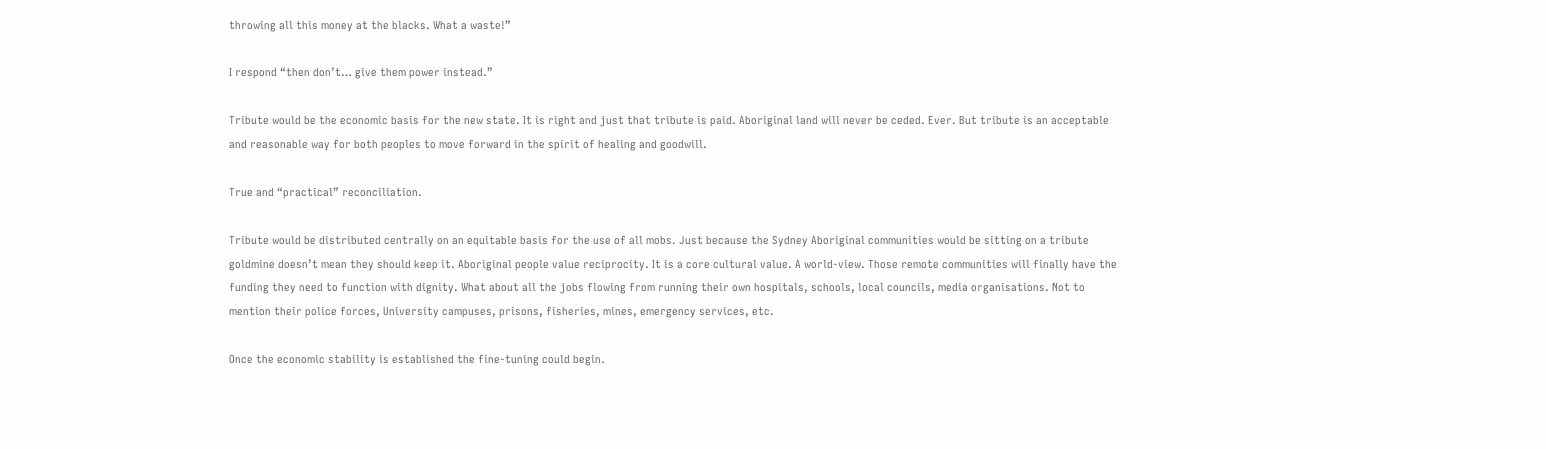throwing all this money at the blacks. What a waste!”

I respond “then don’t… give them power instead.”

Tribute would be the economic basis for the new state. It is right and just that tribute is paid. Aboriginal land will never be ceded. Ever. But tribute is an acceptable and reasonable way for both peoples to move forward in the spirit of healing and goodwill.

True and “practical” reconciliation.

Tribute would be distributed centrally on an equitable basis for the use of all mobs. Just because the Sydney Aboriginal communities would be sitting on a tribute goldmine doesn’t mean they should keep it. Aboriginal people value reciprocity. It is a core cultural value. A world-view. Those remote communities will finally have the funding they need to function with dignity. What about all the jobs flowing from running their own hospitals, schools, local councils, media organisations. Not to mention their police forces, University campuses, prisons, fisheries, mines, emergency services, etc.

Once the economic stability is established the fine-tuning could begin.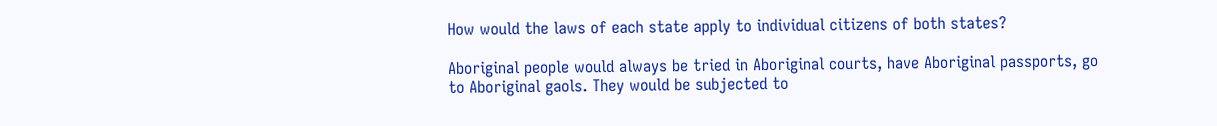How would the laws of each state apply to individual citizens of both states?

Aboriginal people would always be tried in Aboriginal courts, have Aboriginal passports, go to Aboriginal gaols. They would be subjected to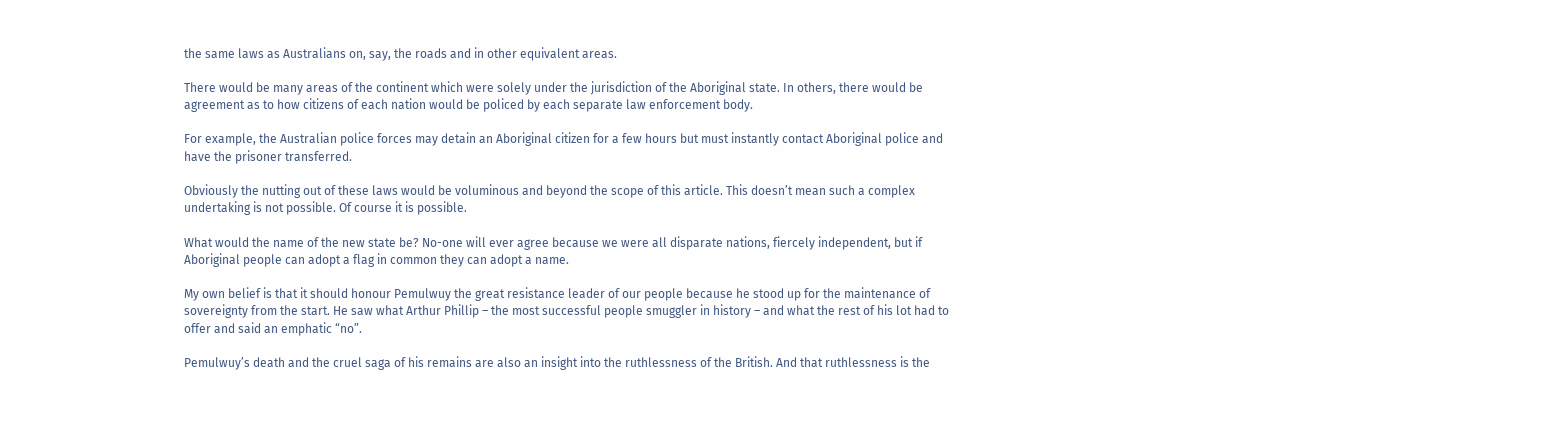the same laws as Australians on, say, the roads and in other equivalent areas.

There would be many areas of the continent which were solely under the jurisdiction of the Aboriginal state. In others, there would be agreement as to how citizens of each nation would be policed by each separate law enforcement body.

For example, the Australian police forces may detain an Aboriginal citizen for a few hours but must instantly contact Aboriginal police and have the prisoner transferred.

Obviously the nutting out of these laws would be voluminous and beyond the scope of this article. This doesn’t mean such a complex undertaking is not possible. Of course it is possible.

What would the name of the new state be? No-one will ever agree because we were all disparate nations, fiercely independent, but if Aboriginal people can adopt a flag in common they can adopt a name.

My own belief is that it should honour Pemulwuy the great resistance leader of our people because he stood up for the maintenance of sovereignty from the start. He saw what Arthur Phillip – the most successful people smuggler in history – and what the rest of his lot had to offer and said an emphatic “no”.

Pemulwuy’s death and the cruel saga of his remains are also an insight into the ruthlessness of the British. And that ruthlessness is the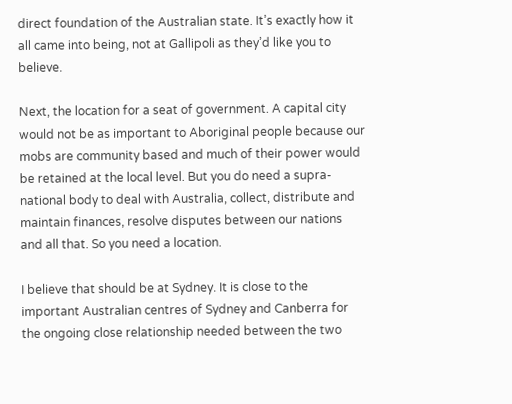direct foundation of the Australian state. It’s exactly how it all came into being, not at Gallipoli as they’d like you to believe.

Next, the location for a seat of government. A capital city would not be as important to Aboriginal people because our mobs are community based and much of their power would be retained at the local level. But you do need a supra-national body to deal with Australia, collect, distribute and maintain finances, resolve disputes between our nations and all that. So you need a location.

I believe that should be at Sydney. It is close to the important Australian centres of Sydney and Canberra for the ongoing close relationship needed between the two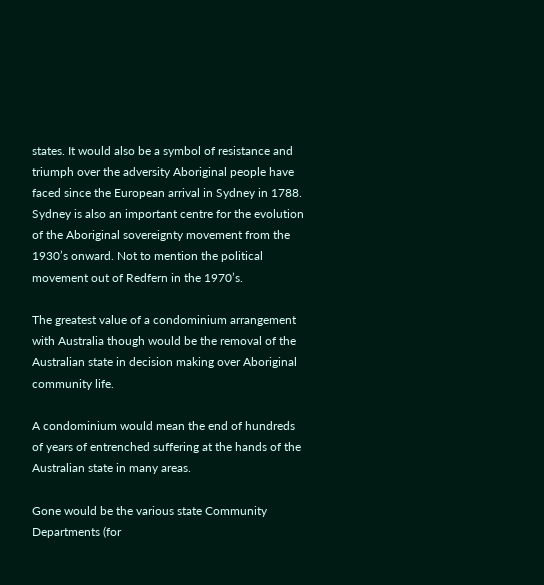states. It would also be a symbol of resistance and triumph over the adversity Aboriginal people have faced since the European arrival in Sydney in 1788. Sydney is also an important centre for the evolution of the Aboriginal sovereignty movement from the 1930’s onward. Not to mention the political movement out of Redfern in the 1970’s.

The greatest value of a condominium arrangement with Australia though would be the removal of the Australian state in decision making over Aboriginal community life.

A condominium would mean the end of hundreds of years of entrenched suffering at the hands of the Australian state in many areas.

Gone would be the various state Community Departments (for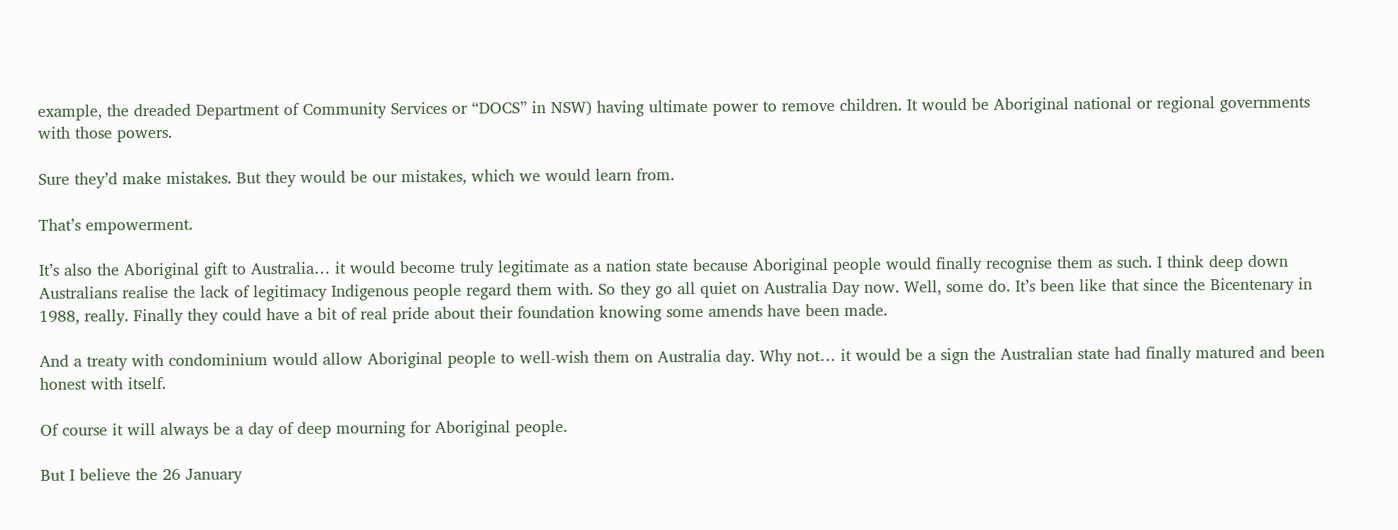example, the dreaded Department of Community Services or “DOCS” in NSW) having ultimate power to remove children. It would be Aboriginal national or regional governments with those powers.

Sure they’d make mistakes. But they would be our mistakes, which we would learn from.

That’s empowerment.

It’s also the Aboriginal gift to Australia… it would become truly legitimate as a nation state because Aboriginal people would finally recognise them as such. I think deep down Australians realise the lack of legitimacy Indigenous people regard them with. So they go all quiet on Australia Day now. Well, some do. It’s been like that since the Bicentenary in 1988, really. Finally they could have a bit of real pride about their foundation knowing some amends have been made.

And a treaty with condominium would allow Aboriginal people to well-wish them on Australia day. Why not… it would be a sign the Australian state had finally matured and been honest with itself.

Of course it will always be a day of deep mourning for Aboriginal people.

But I believe the 26 January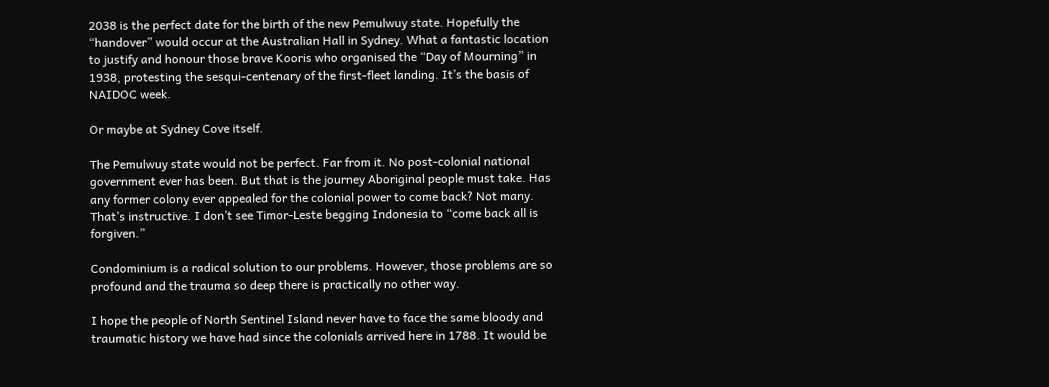2038 is the perfect date for the birth of the new Pemulwuy state. Hopefully the “handover” would occur at the Australian Hall in Sydney. What a fantastic location to justify and honour those brave Kooris who organised the “Day of Mourning” in 1938, protesting the sesqui-centenary of the first-fleet landing. It’s the basis of NAIDOC week.

Or maybe at Sydney Cove itself.

The Pemulwuy state would not be perfect. Far from it. No post-colonial national government ever has been. But that is the journey Aboriginal people must take. Has any former colony ever appealed for the colonial power to come back? Not many. That’s instructive. I don’t see Timor-Leste begging Indonesia to “come back all is forgiven.”

Condominium is a radical solution to our problems. However, those problems are so profound and the trauma so deep there is practically no other way.

I hope the people of North Sentinel Island never have to face the same bloody and traumatic history we have had since the colonials arrived here in 1788. It would be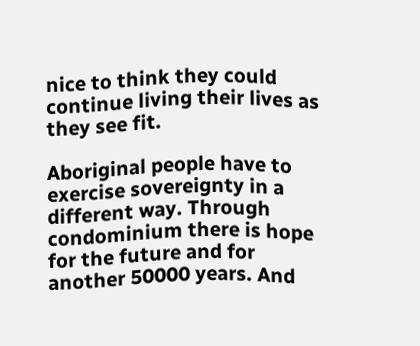nice to think they could continue living their lives as they see fit.

Aboriginal people have to exercise sovereignty in a different way. Through condominium there is hope for the future and for another 50000 years. And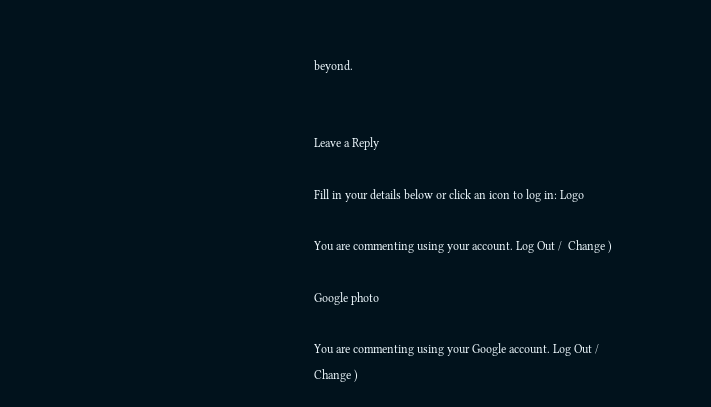beyond.


Leave a Reply

Fill in your details below or click an icon to log in: Logo

You are commenting using your account. Log Out /  Change )

Google photo

You are commenting using your Google account. Log Out /  Change )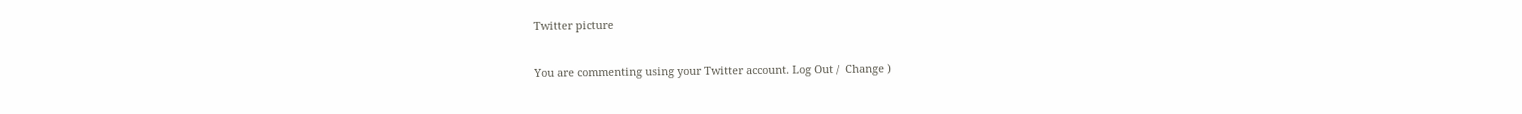Twitter picture

You are commenting using your Twitter account. Log Out /  Change )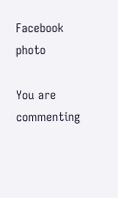Facebook photo

You are commenting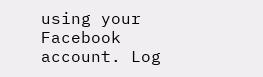using your Facebook account. Log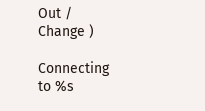Out /  Change )

Connecting to %s